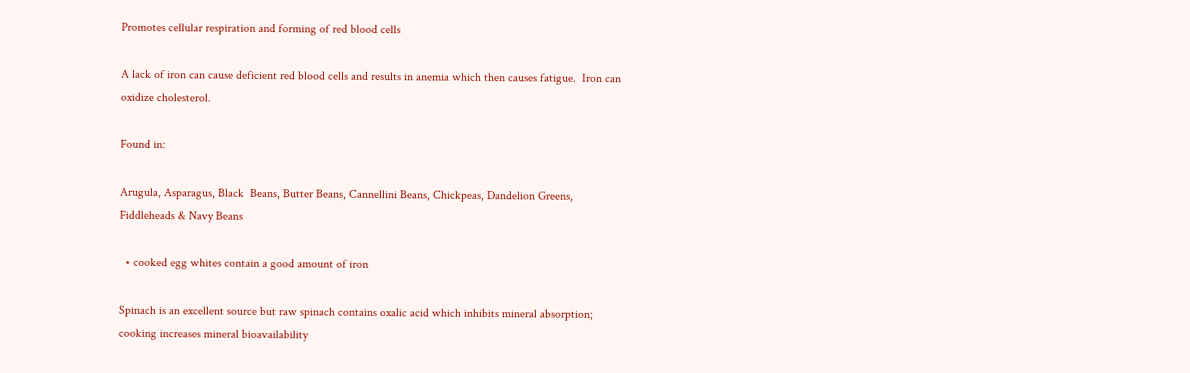Promotes cellular respiration and forming of red blood cells

A lack of iron can cause deficient red blood cells and results in anemia which then causes fatigue.  Iron can oxidize cholesterol.

Found in:

Arugula, Asparagus, Black  Beans, Butter Beans, Cannellini Beans, Chickpeas, Dandelion Greens, Fiddleheads & Navy Beans

  • cooked egg whites contain a good amount of iron

Spinach is an excellent source but raw spinach contains oxalic acid which inhibits mineral absorption; cooking increases mineral bioavailability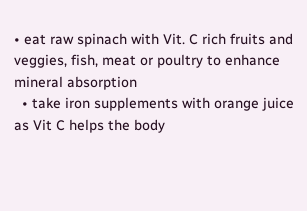• eat raw spinach with Vit. C rich fruits and veggies, fish, meat or poultry to enhance mineral absorption
  • take iron supplements with orange juice as Vit C helps the body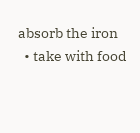absorb the iron
  • take with food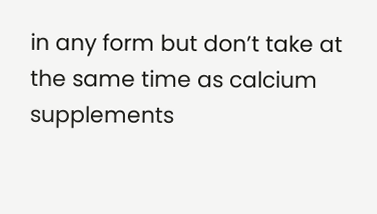in any form but don’t take at the same time as calcium supplements